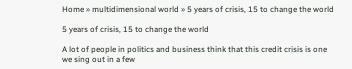Home » multidimensional world » 5 years of crisis, 15 to change the world

5 years of crisis, 15 to change the world

A lot of people in politics and business think that this credit crisis is one we sing out in a few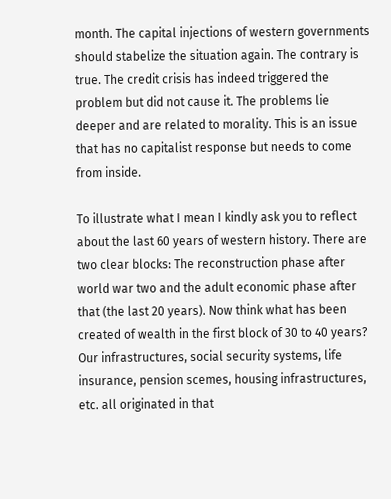month. The capital injections of western governments should stabelize the situation again. The contrary is true. The credit crisis has indeed triggered the problem but did not cause it. The problems lie deeper and are related to morality. This is an issue that has no capitalist response but needs to come from inside.

To illustrate what I mean I kindly ask you to reflect about the last 60 years of western history. There are two clear blocks: The reconstruction phase after world war two and the adult economic phase after that (the last 20 years). Now think what has been created of wealth in the first block of 30 to 40 years? Our infrastructures, social security systems, life insurance, pension scemes, housing infrastructures, etc. all originated in that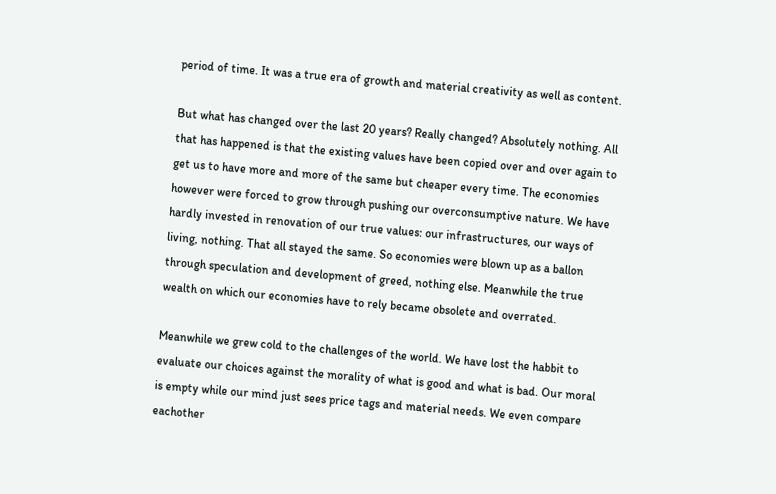period of time. It was a true era of growth and material creativity as well as content.

But what has changed over the last 20 years? Really changed? Absolutely nothing. All that has happened is that the existing values have been copied over and over again to get us to have more and more of the same but cheaper every time. The economies however were forced to grow through pushing our overconsumptive nature. We have hardly invested in renovation of our true values: our infrastructures, our ways of living, nothing. That all stayed the same. So economies were blown up as a ballon through speculation and development of greed, nothing else. Meanwhile the true wealth on which our economies have to rely became obsolete and overrated.

Meanwhile we grew cold to the challenges of the world. We have lost the habbit to evaluate our choices against the morality of what is good and what is bad. Our moral is empty while our mind just sees price tags and material needs. We even compare eachother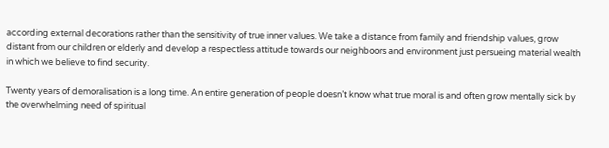according external decorations rather than the sensitivity of true inner values. We take a distance from family and friendship values, grow distant from our children or elderly and develop a respectless attitude towards our neighboors and environment just persueing material wealth in which we believe to find security.

Twenty years of demoralisation is a long time. An entire generation of people doesn’t know what true moral is and often grow mentally sick by the overwhelming need of spiritual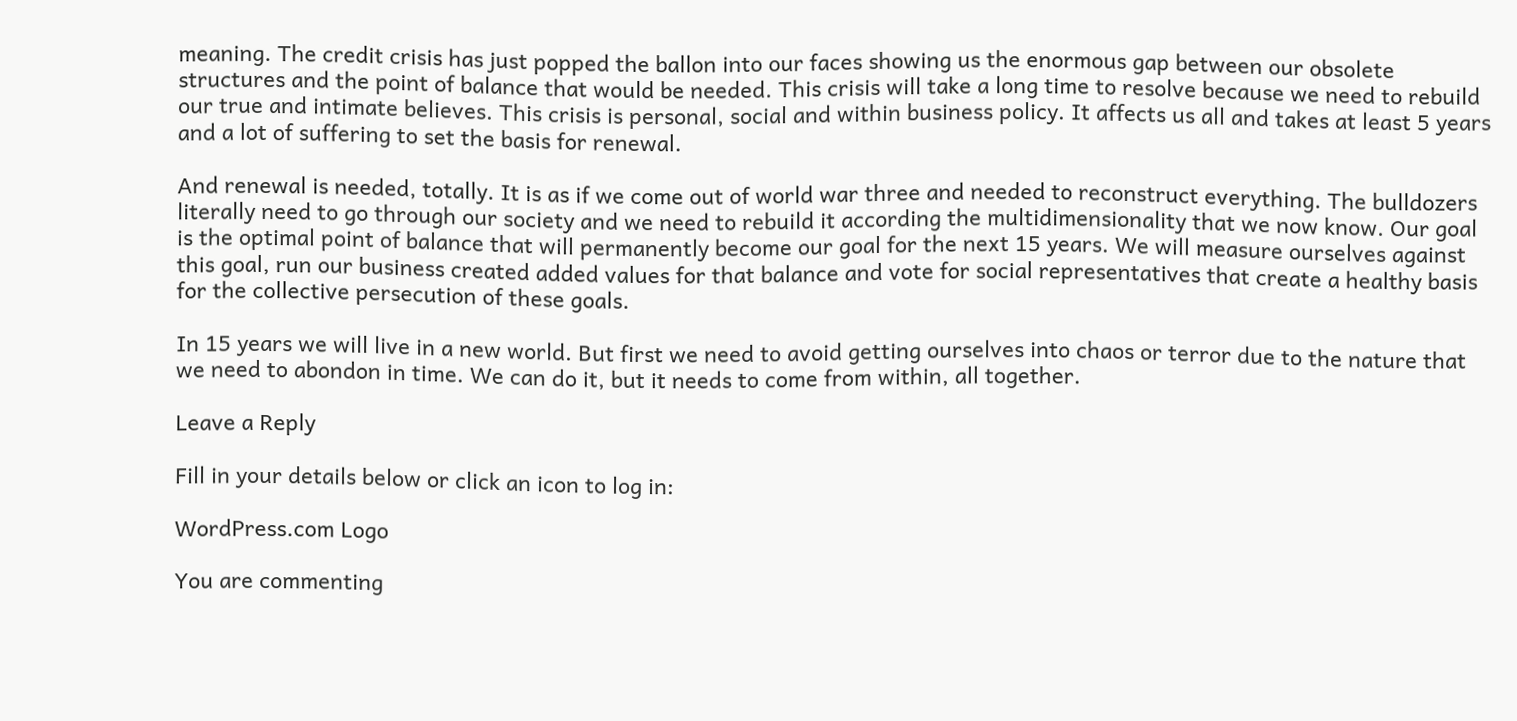meaning. The credit crisis has just popped the ballon into our faces showing us the enormous gap between our obsolete structures and the point of balance that would be needed. This crisis will take a long time to resolve because we need to rebuild our true and intimate believes. This crisis is personal, social and within business policy. It affects us all and takes at least 5 years and a lot of suffering to set the basis for renewal.

And renewal is needed, totally. It is as if we come out of world war three and needed to reconstruct everything. The bulldozers literally need to go through our society and we need to rebuild it according the multidimensionality that we now know. Our goal is the optimal point of balance that will permanently become our goal for the next 15 years. We will measure ourselves against this goal, run our business created added values for that balance and vote for social representatives that create a healthy basis for the collective persecution of these goals.

In 15 years we will live in a new world. But first we need to avoid getting ourselves into chaos or terror due to the nature that we need to abondon in time. We can do it, but it needs to come from within, all together.

Leave a Reply

Fill in your details below or click an icon to log in:

WordPress.com Logo

You are commenting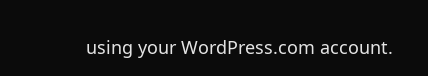using your WordPress.com account.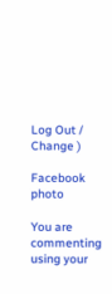Log Out /  Change )

Facebook photo

You are commenting using your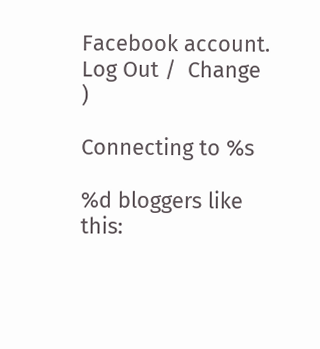Facebook account. Log Out /  Change )

Connecting to %s

%d bloggers like this: